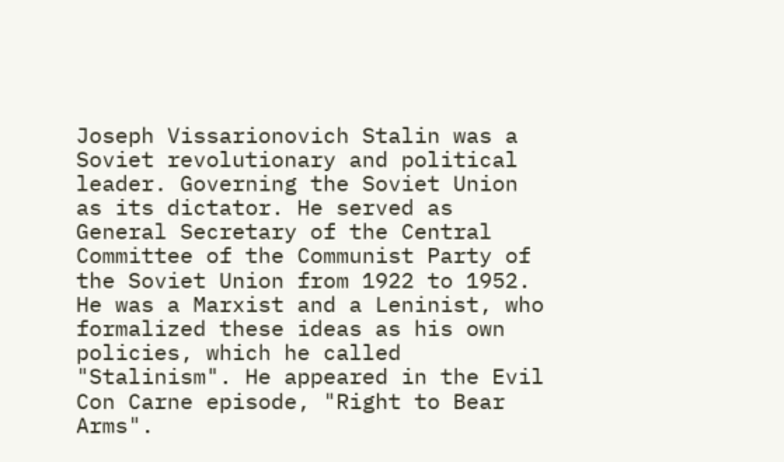Joseph Vissarionovich Stalin was a Soviet revolutionary and political leader. Governing the Soviet Union as its dictator. He served as General Secretary of the Central Committee of the Communist Party of the Soviet Union from 1922 to 1952. He was a Marxist and a Leninist, who formalized these ideas as his own policies, which he called "Stalinism". He appeared in the Evil Con Carne episode, "Right to Bear Arms".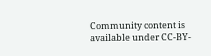Community content is available under CC-BY-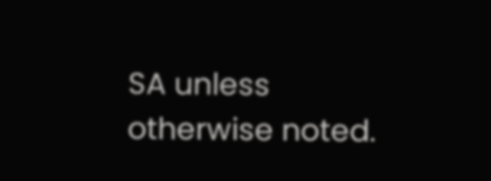SA unless otherwise noted.